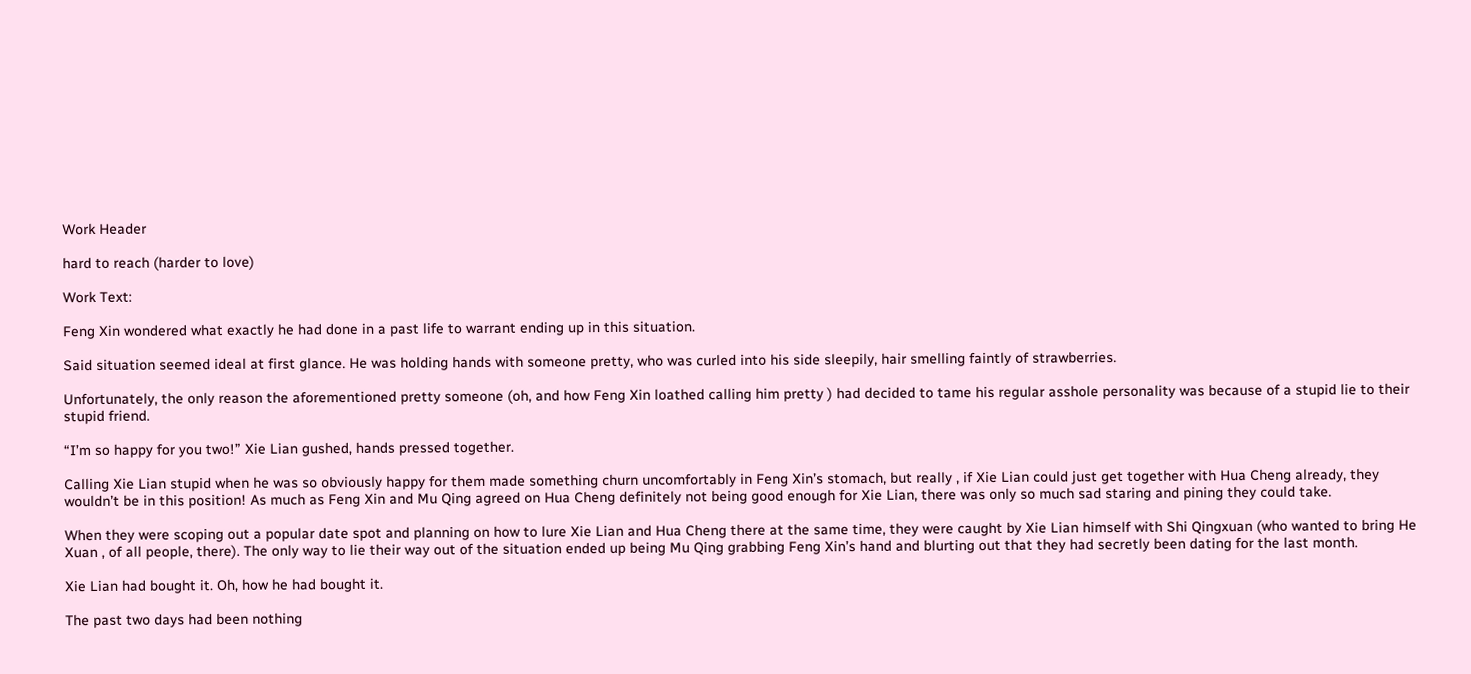Work Header

hard to reach (harder to love)

Work Text:

Feng Xin wondered what exactly he had done in a past life to warrant ending up in this situation.

Said situation seemed ideal at first glance. He was holding hands with someone pretty, who was curled into his side sleepily, hair smelling faintly of strawberries.

Unfortunately, the only reason the aforementioned pretty someone (oh, and how Feng Xin loathed calling him pretty ) had decided to tame his regular asshole personality was because of a stupid lie to their stupid friend.

“I’m so happy for you two!” Xie Lian gushed, hands pressed together.

Calling Xie Lian stupid when he was so obviously happy for them made something churn uncomfortably in Feng Xin’s stomach, but really , if Xie Lian could just get together with Hua Cheng already, they wouldn’t be in this position! As much as Feng Xin and Mu Qing agreed on Hua Cheng definitely not being good enough for Xie Lian, there was only so much sad staring and pining they could take.

When they were scoping out a popular date spot and planning on how to lure Xie Lian and Hua Cheng there at the same time, they were caught by Xie Lian himself with Shi Qingxuan (who wanted to bring He Xuan , of all people, there). The only way to lie their way out of the situation ended up being Mu Qing grabbing Feng Xin’s hand and blurting out that they had secretly been dating for the last month.

Xie Lian had bought it. Oh, how he had bought it.

The past two days had been nothing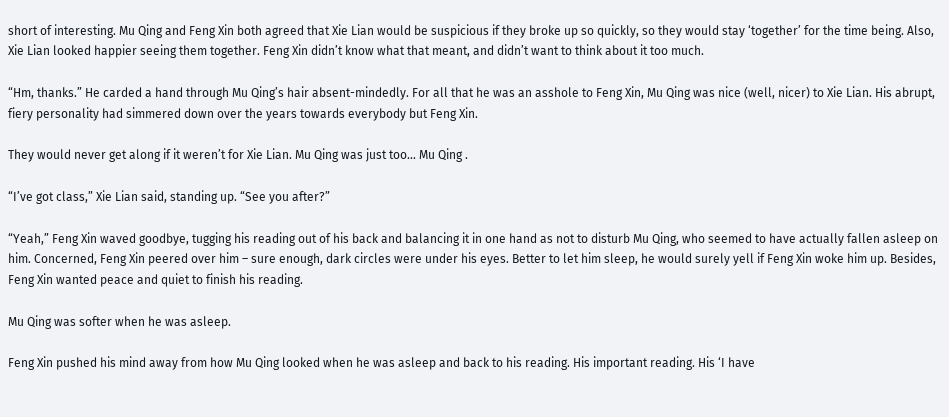short of interesting. Mu Qing and Feng Xin both agreed that Xie Lian would be suspicious if they broke up so quickly, so they would stay ‘together’ for the time being. Also, Xie Lian looked happier seeing them together. Feng Xin didn’t know what that meant, and didn’t want to think about it too much.

“Hm, thanks.” He carded a hand through Mu Qing’s hair absent-mindedly. For all that he was an asshole to Feng Xin, Mu Qing was nice (well, nicer) to Xie Lian. His abrupt, fiery personality had simmered down over the years towards everybody but Feng Xin.

They would never get along if it weren’t for Xie Lian. Mu Qing was just too... Mu Qing .

“I’ve got class,” Xie Lian said, standing up. “See you after?”

“Yeah,” Feng Xin waved goodbye, tugging his reading out of his back and balancing it in one hand as not to disturb Mu Qing, who seemed to have actually fallen asleep on him. Concerned, Feng Xin peered over him – sure enough, dark circles were under his eyes. Better to let him sleep, he would surely yell if Feng Xin woke him up. Besides, Feng Xin wanted peace and quiet to finish his reading.

Mu Qing was softer when he was asleep.

Feng Xin pushed his mind away from how Mu Qing looked when he was asleep and back to his reading. His important reading. His ‘I have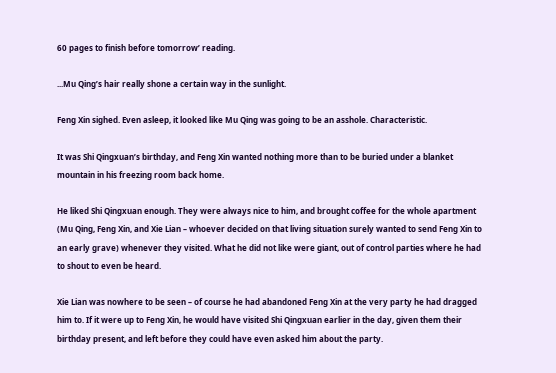60 pages to finish before tomorrow’ reading.

...Mu Qing’s hair really shone a certain way in the sunlight.

Feng Xin sighed. Even asleep, it looked like Mu Qing was going to be an asshole. Characteristic.

It was Shi Qingxuan’s birthday, and Feng Xin wanted nothing more than to be buried under a blanket mountain in his freezing room back home.

He liked Shi Qingxuan enough. They were always nice to him, and brought coffee for the whole apartment (Mu Qing, Feng Xin, and Xie Lian – whoever decided on that living situation surely wanted to send Feng Xin to an early grave) whenever they visited. What he did not like were giant, out of control parties where he had to shout to even be heard.

Xie Lian was nowhere to be seen – of course he had abandoned Feng Xin at the very party he had dragged him to. If it were up to Feng Xin, he would have visited Shi Qingxuan earlier in the day, given them their birthday present, and left before they could have even asked him about the party.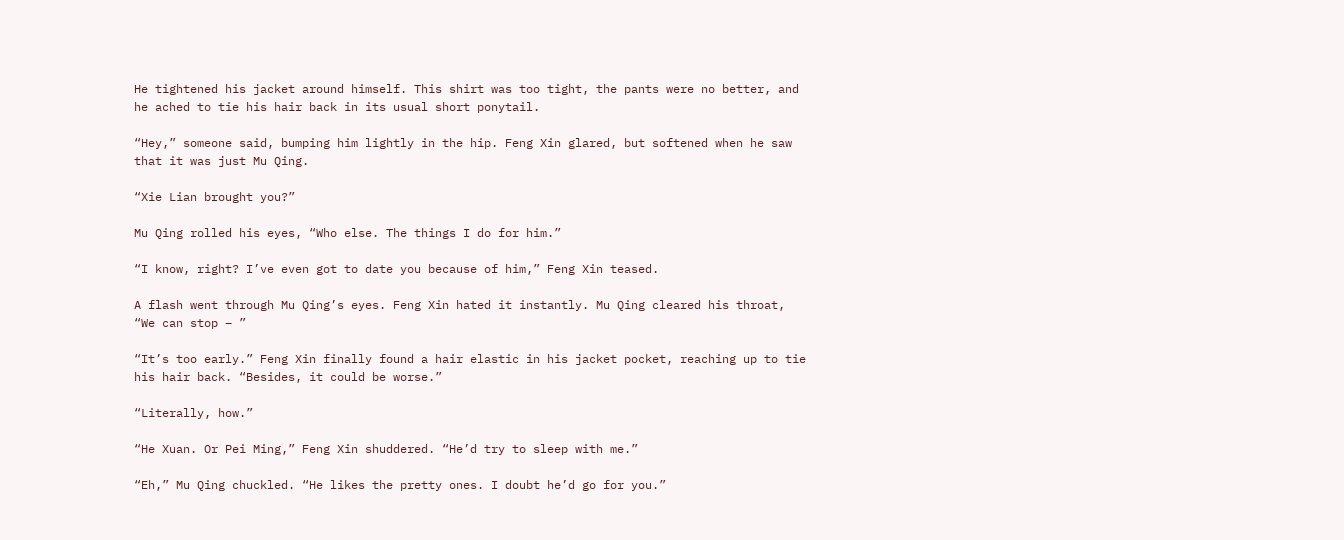He tightened his jacket around himself. This shirt was too tight, the pants were no better, and he ached to tie his hair back in its usual short ponytail.

“Hey,” someone said, bumping him lightly in the hip. Feng Xin glared, but softened when he saw that it was just Mu Qing.

“Xie Lian brought you?”

Mu Qing rolled his eyes, “Who else. The things I do for him.”

“I know, right? I’ve even got to date you because of him,” Feng Xin teased.

A flash went through Mu Qing’s eyes. Feng Xin hated it instantly. Mu Qing cleared his throat, “We can stop – ”

“It’s too early.” Feng Xin finally found a hair elastic in his jacket pocket, reaching up to tie his hair back. “Besides, it could be worse.”

“Literally, how.”

“He Xuan. Or Pei Ming,” Feng Xin shuddered. “He’d try to sleep with me.”

“Eh,” Mu Qing chuckled. “He likes the pretty ones. I doubt he’d go for you.”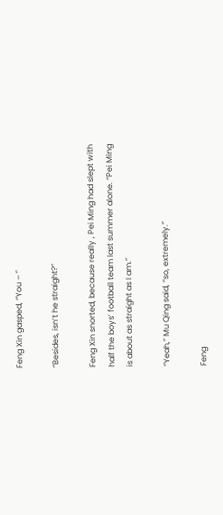Feng Xin gasped, “You – ”

“Besides, isn’t he straight?”

Feng Xin snorted, because really , Pei Ming had slept with half the boys’ football team last summer alone. “Pei Ming is about as straight as I am.”

“Yeah,” Mu Qing said, “so, extremely.”

Feng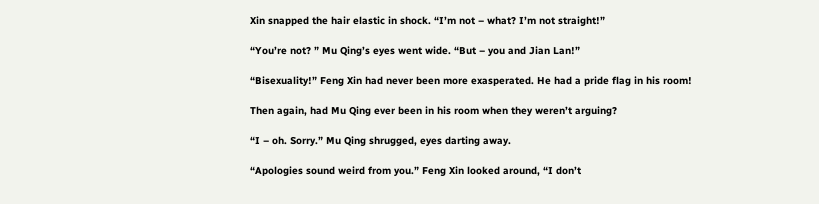Xin snapped the hair elastic in shock. “I’m not – what? I’m not straight!”

“You’re not? ” Mu Qing’s eyes went wide. “But – you and Jian Lan!”

“Bisexuality!” Feng Xin had never been more exasperated. He had a pride flag in his room!

Then again, had Mu Qing ever been in his room when they weren’t arguing?

“I – oh. Sorry.” Mu Qing shrugged, eyes darting away.

“Apologies sound weird from you.” Feng Xin looked around, “I don’t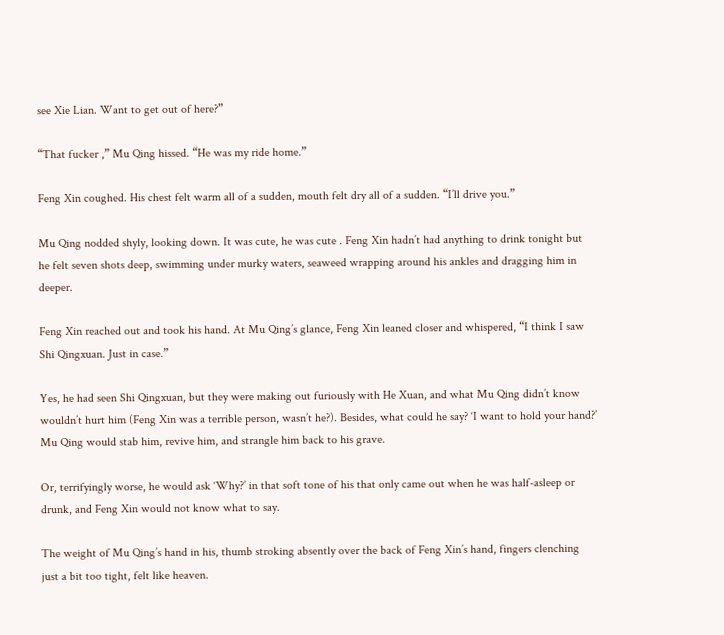see Xie Lian. Want to get out of here?”

“That fucker ,” Mu Qing hissed. “He was my ride home.”

Feng Xin coughed. His chest felt warm all of a sudden, mouth felt dry all of a sudden. “I’ll drive you.”

Mu Qing nodded shyly, looking down. It was cute, he was cute . Feng Xin hadn’t had anything to drink tonight but he felt seven shots deep, swimming under murky waters, seaweed wrapping around his ankles and dragging him in deeper.

Feng Xin reached out and took his hand. At Mu Qing’s glance, Feng Xin leaned closer and whispered, “I think I saw Shi Qingxuan. Just in case.”

Yes, he had seen Shi Qingxuan, but they were making out furiously with He Xuan, and what Mu Qing didn’t know wouldn’t hurt him (Feng Xin was a terrible person, wasn’t he?). Besides, what could he say? ‘I want to hold your hand?’ Mu Qing would stab him, revive him, and strangle him back to his grave.

Or, terrifyingly worse, he would ask ‘Why?’ in that soft tone of his that only came out when he was half-asleep or drunk, and Feng Xin would not know what to say.

The weight of Mu Qing’s hand in his, thumb stroking absently over the back of Feng Xin’s hand, fingers clenching just a bit too tight, felt like heaven.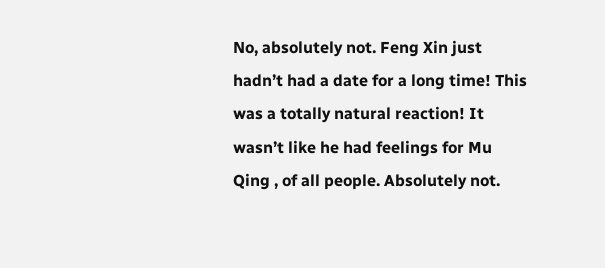No, absolutely not. Feng Xin just hadn’t had a date for a long time! This was a totally natural reaction! It wasn’t like he had feelings for Mu Qing , of all people. Absolutely not.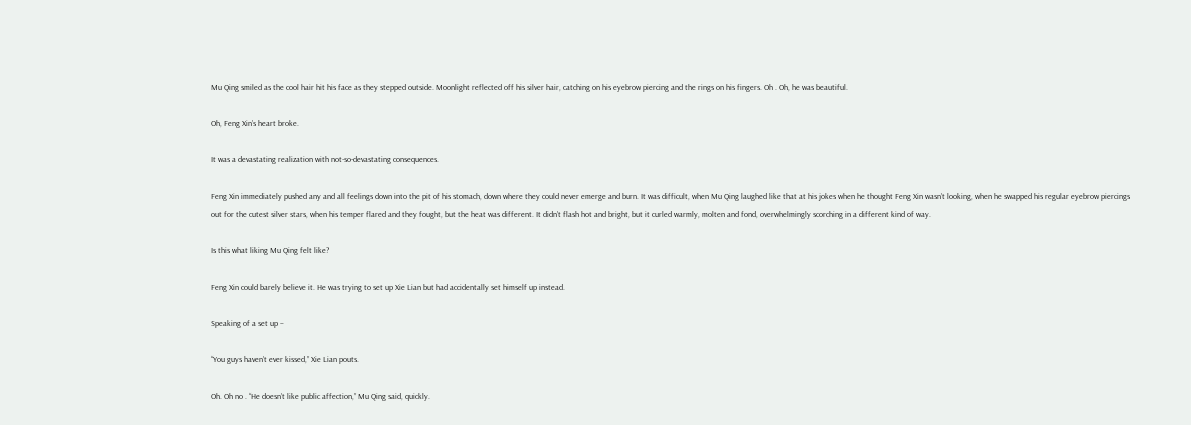Mu Qing smiled as the cool hair hit his face as they stepped outside. Moonlight reflected off his silver hair, catching on his eyebrow piercing and the rings on his fingers. Oh . Oh, he was beautiful.

Oh, Feng Xin’s heart broke.

It was a devastating realization with not-so-devastating consequences.

Feng Xin immediately pushed any and all feelings down into the pit of his stomach, down where they could never emerge and burn. It was difficult, when Mu Qing laughed like that at his jokes when he thought Feng Xin wasn’t looking, when he swapped his regular eyebrow piercings out for the cutest silver stars, when his temper flared and they fought, but the heat was different. It didn’t flash hot and bright, but it curled warmly, molten and fond, overwhelmingly scorching in a different kind of way.

Is this what liking Mu Qing felt like?

Feng Xin could barely believe it. He was trying to set up Xie Lian but had accidentally set himself up instead.

Speaking of a set up –

“You guys haven’t ever kissed,” Xie Lian pouts.

Oh. Oh no . “He doesn’t like public affection,” Mu Qing said, quickly.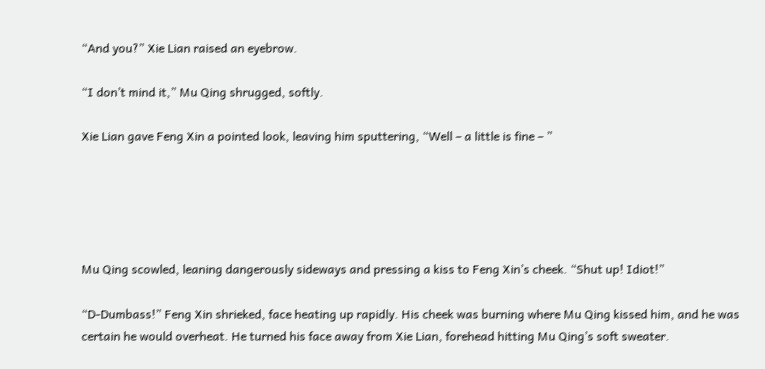“And you?” Xie Lian raised an eyebrow.

“I don’t mind it,” Mu Qing shrugged, softly.

Xie Lian gave Feng Xin a pointed look, leaving him sputtering, “Well – a little is fine – ”





Mu Qing scowled, leaning dangerously sideways and pressing a kiss to Feng Xin’s cheek. “Shut up! Idiot!”

“D-Dumbass!” Feng Xin shrieked, face heating up rapidly. His cheek was burning where Mu Qing kissed him, and he was certain he would overheat. He turned his face away from Xie Lian, forehead hitting Mu Qing’s soft sweater.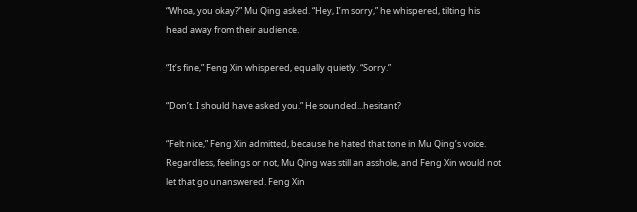“Whoa, you okay?” Mu Qing asked. “Hey, I’m sorry,” he whispered, tilting his head away from their audience.

“It’s fine,” Feng Xin whispered, equally quietly. “Sorry.”

“Don’t. I should have asked you.” He sounded...hesitant?

“Felt nice,” Feng Xin admitted, because he hated that tone in Mu Qing’s voice. Regardless, feelings or not, Mu Qing was still an asshole, and Feng Xin would not let that go unanswered. Feng Xin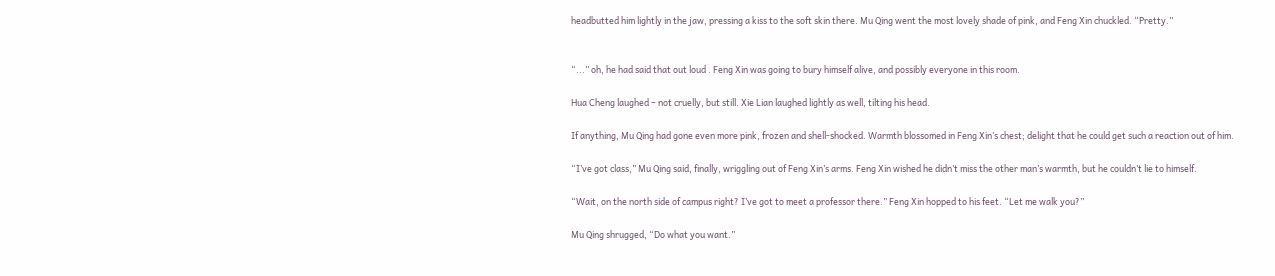headbutted him lightly in the jaw, pressing a kiss to the soft skin there. Mu Qing went the most lovely shade of pink, and Feng Xin chuckled. “Pretty.”


“...” oh, he had said that out loud . Feng Xin was going to bury himself alive, and possibly everyone in this room.

Hua Cheng laughed – not cruelly, but still. Xie Lian laughed lightly as well, tilting his head.

If anything, Mu Qing had gone even more pink, frozen and shell-shocked. Warmth blossomed in Feng Xin’s chest; delight that he could get such a reaction out of him.

“I’ve got class,” Mu Qing said, finally, wriggling out of Feng Xin’s arms. Feng Xin wished he didn’t miss the other man’s warmth, but he couldn’t lie to himself.

“Wait, on the north side of campus right? I’ve got to meet a professor there.” Feng Xin hopped to his feet. “Let me walk you?”

Mu Qing shrugged, “Do what you want.”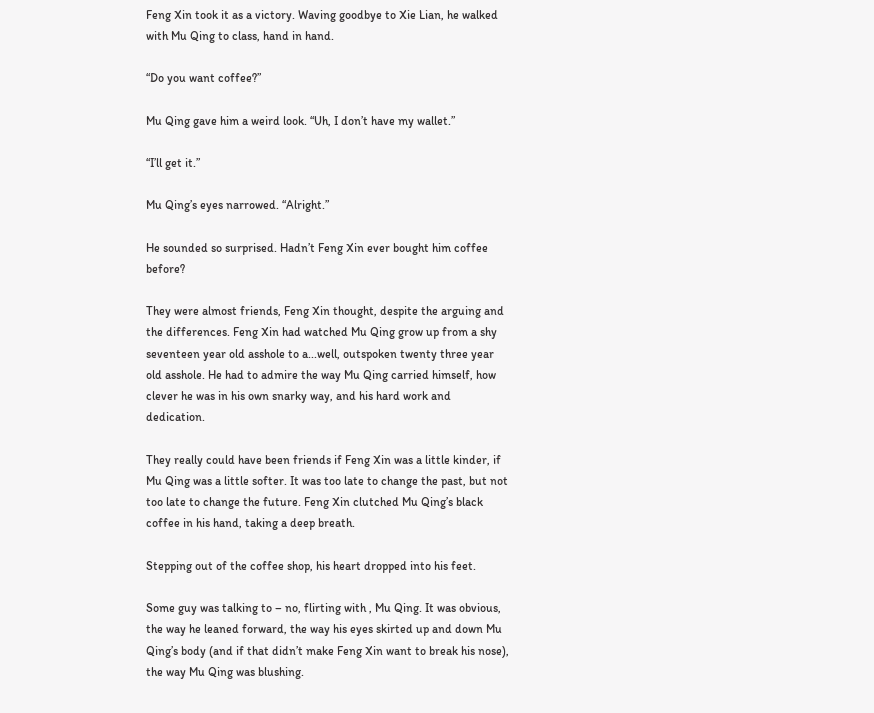Feng Xin took it as a victory. Waving goodbye to Xie Lian, he walked with Mu Qing to class, hand in hand.

“Do you want coffee?”

Mu Qing gave him a weird look. “Uh, I don’t have my wallet.”

“I’ll get it.”

Mu Qing’s eyes narrowed. “Alright.”

He sounded so surprised. Hadn’t Feng Xin ever bought him coffee before?

They were almost friends, Feng Xin thought, despite the arguing and the differences. Feng Xin had watched Mu Qing grow up from a shy seventeen year old asshole to a...well, outspoken twenty three year old asshole. He had to admire the way Mu Qing carried himself, how clever he was in his own snarky way, and his hard work and dedication.

They really could have been friends if Feng Xin was a little kinder, if Mu Qing was a little softer. It was too late to change the past, but not too late to change the future. Feng Xin clutched Mu Qing’s black coffee in his hand, taking a deep breath.

Stepping out of the coffee shop, his heart dropped into his feet.

Some guy was talking to – no, flirting with , Mu Qing. It was obvious, the way he leaned forward, the way his eyes skirted up and down Mu Qing’s body (and if that didn’t make Feng Xin want to break his nose), the way Mu Qing was blushing.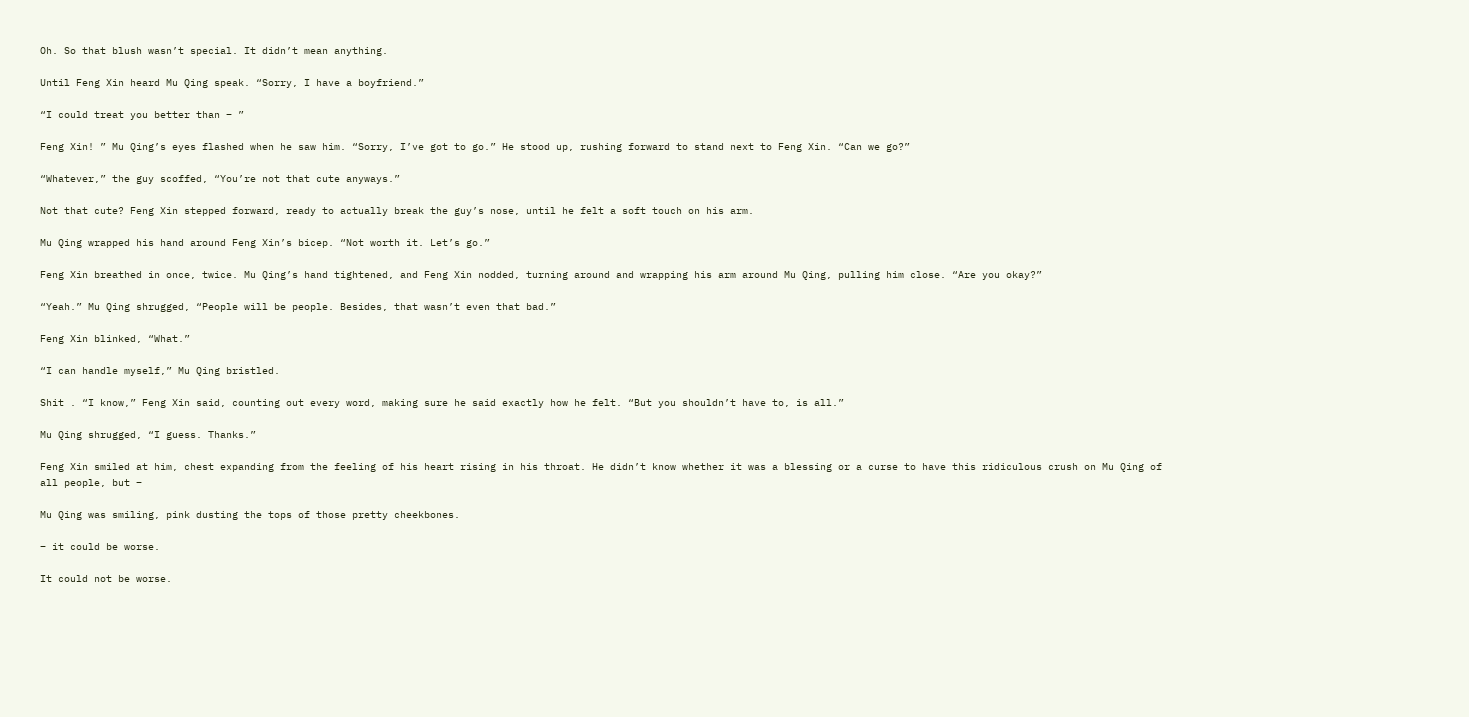Oh. So that blush wasn’t special. It didn’t mean anything.

Until Feng Xin heard Mu Qing speak. “Sorry, I have a boyfriend.”

“I could treat you better than – ”

Feng Xin! ” Mu Qing’s eyes flashed when he saw him. “Sorry, I’ve got to go.” He stood up, rushing forward to stand next to Feng Xin. “Can we go?”

“Whatever,” the guy scoffed, “You’re not that cute anyways.”

Not that cute? Feng Xin stepped forward, ready to actually break the guy’s nose, until he felt a soft touch on his arm.

Mu Qing wrapped his hand around Feng Xin’s bicep. “Not worth it. Let’s go.”

Feng Xin breathed in once, twice. Mu Qing’s hand tightened, and Feng Xin nodded, turning around and wrapping his arm around Mu Qing, pulling him close. “Are you okay?”

“Yeah.” Mu Qing shrugged, “People will be people. Besides, that wasn’t even that bad.”

Feng Xin blinked, “What.”

“I can handle myself,” Mu Qing bristled.

Shit . “I know,” Feng Xin said, counting out every word, making sure he said exactly how he felt. “But you shouldn’t have to, is all.”

Mu Qing shrugged, “I guess. Thanks.”

Feng Xin smiled at him, chest expanding from the feeling of his heart rising in his throat. He didn’t know whether it was a blessing or a curse to have this ridiculous crush on Mu Qing of all people, but –

Mu Qing was smiling, pink dusting the tops of those pretty cheekbones.

– it could be worse.

It could not be worse.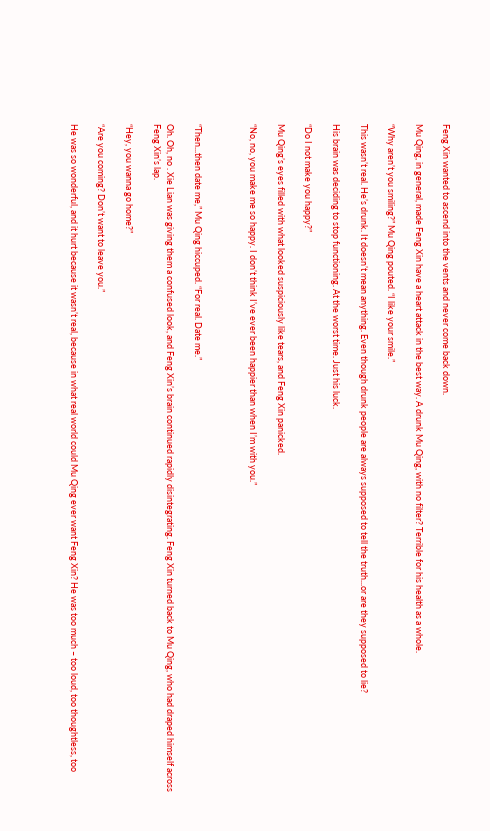Feng Xin wanted to ascend into the vents and never come back down.

Mu Qing, in general, made Feng Xin have a heart attack in the best way. A drunk Mu Qing, with no filter? Terrible for his health as a whole.

“Why aren’t you smiling?” Mu Qing pouted. “I like your smile.”

This wasn’t real. He’s drunk. It doesn’t mean anything. Even though drunk people are always supposed to tell the truth...or are they supposed to lie?

His brain was deciding to stop functioning. At the worst time. Just his luck.

“Do I not make you happy?”

Mu Qing’s eyes filled with what looked suspiciously like tears, and Feng Xin panicked.

“No, no, you make me so happy. I don’t think I’ve ever been happier than when I’m with you.”



“Then...then date me,” Mu Qing hiccuped. “For real. Date me.”

Oh. Oh, no . Xie Lian was giving them a confused look, and Feng Xin’s brain continued rapidly disintegrating. Feng Xin turned back to Mu Qing, who had draped himself across Feng Xin’s lap.

“Hey, you wanna go home?”

“Are you coming? Don’t want to leave you.”

He was so wonderful, and it hurt because it wasn’t real, because in what real world could Mu Qing ever want Feng Xin? He was too much – too loud, too thoughtless, too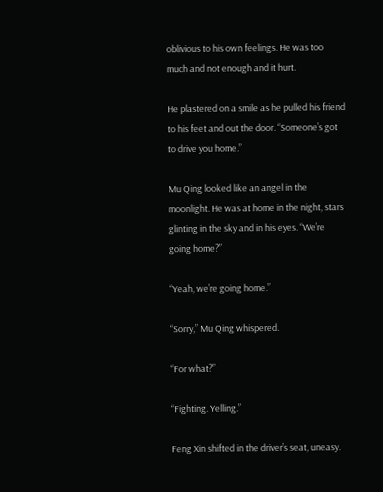oblivious to his own feelings. He was too much and not enough and it hurt.

He plastered on a smile as he pulled his friend to his feet and out the door. “Someone’s got to drive you home.”

Mu Qing looked like an angel in the moonlight. He was at home in the night, stars glinting in the sky and in his eyes. “We’re going home?”

“Yeah, we’re going home.”

“Sorry,” Mu Qing whispered.

“For what?”

“Fighting. Yelling.”

Feng Xin shifted in the driver’s seat, uneasy.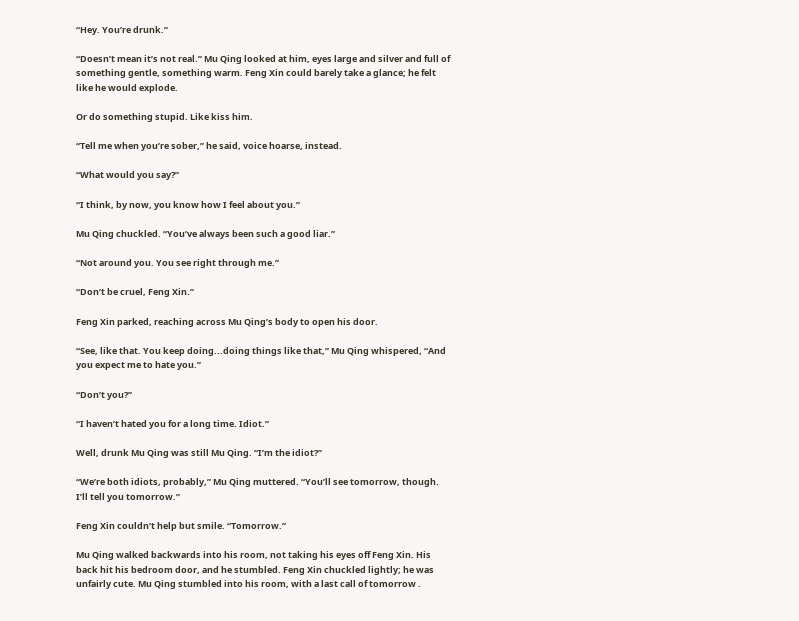“Hey. You’re drunk.”

“Doesn’t mean it’s not real.” Mu Qing looked at him, eyes large and silver and full of something gentle, something warm. Feng Xin could barely take a glance; he felt like he would explode.

Or do something stupid. Like kiss him.

“Tell me when you’re sober,” he said, voice hoarse, instead.

“What would you say?”

“I think, by now, you know how I feel about you.”

Mu Qing chuckled. “You’ve always been such a good liar.”

“Not around you. You see right through me.”

“Don’t be cruel, Feng Xin.”

Feng Xin parked, reaching across Mu Qing’s body to open his door.

“See, like that. You keep doing...doing things like that,” Mu Qing whispered, “And you expect me to hate you.”

“Don’t you?”

“I haven’t hated you for a long time. Idiot.”

Well, drunk Mu Qing was still Mu Qing. “I’m the idiot?”

“We’re both idiots, probably,” Mu Qing muttered. “You’ll see tomorrow, though. I’ll tell you tomorrow.”

Feng Xin couldn’t help but smile. “Tomorrow.”

Mu Qing walked backwards into his room, not taking his eyes off Feng Xin. His back hit his bedroom door, and he stumbled. Feng Xin chuckled lightly; he was unfairly cute. Mu Qing stumbled into his room, with a last call of tomorrow .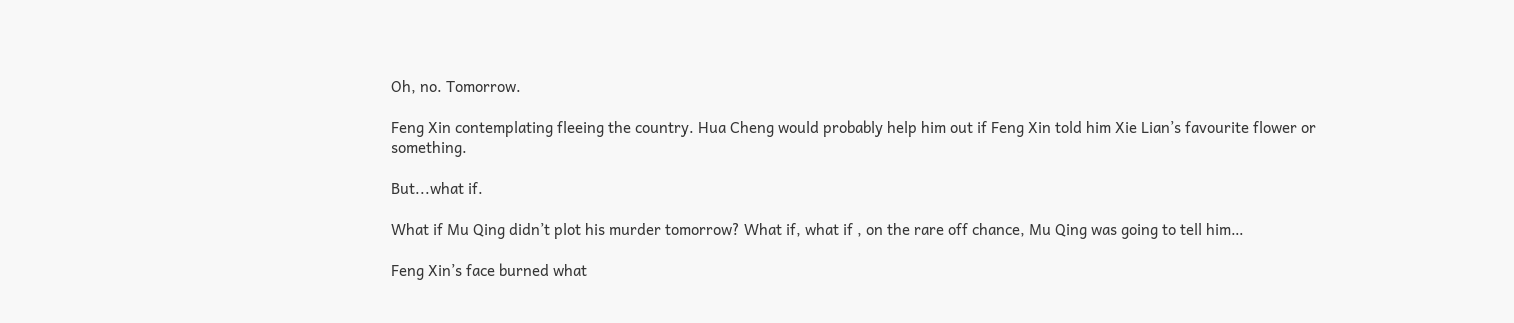Oh, no. Tomorrow.

Feng Xin contemplating fleeing the country. Hua Cheng would probably help him out if Feng Xin told him Xie Lian’s favourite flower or something.

But...what if.

What if Mu Qing didn’t plot his murder tomorrow? What if, what if , on the rare off chance, Mu Qing was going to tell him…

Feng Xin’s face burned what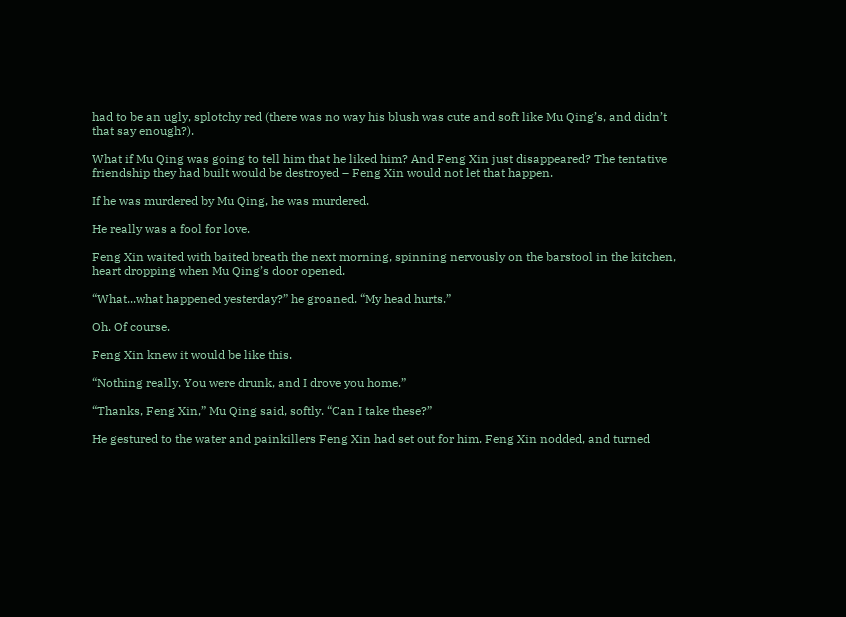had to be an ugly, splotchy red (there was no way his blush was cute and soft like Mu Qing’s, and didn’t that say enough?).

What if Mu Qing was going to tell him that he liked him? And Feng Xin just disappeared? The tentative friendship they had built would be destroyed – Feng Xin would not let that happen.

If he was murdered by Mu Qing, he was murdered.

He really was a fool for love.

Feng Xin waited with baited breath the next morning, spinning nervously on the barstool in the kitchen, heart dropping when Mu Qing’s door opened.

“What...what happened yesterday?” he groaned. “My head hurts.”

Oh. Of course.

Feng Xin knew it would be like this.

“Nothing really. You were drunk, and I drove you home.”

“Thanks, Feng Xin,” Mu Qing said, softly. “Can I take these?”

He gestured to the water and painkillers Feng Xin had set out for him. Feng Xin nodded, and turned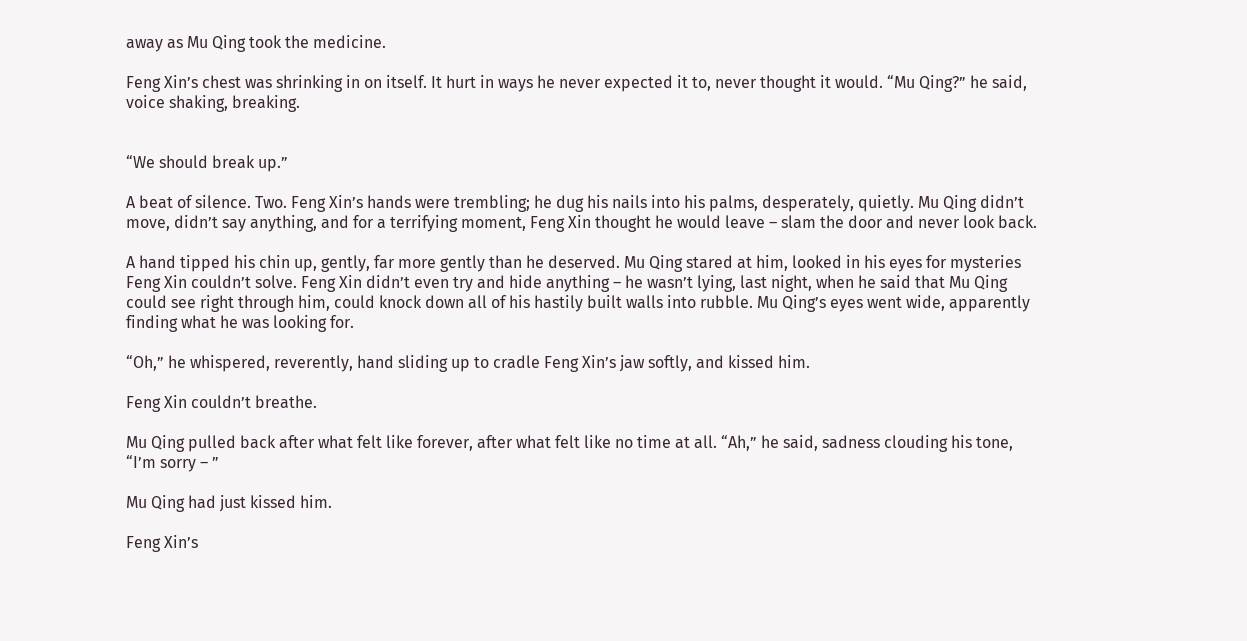away as Mu Qing took the medicine.

Feng Xin’s chest was shrinking in on itself. It hurt in ways he never expected it to, never thought it would. “Mu Qing?” he said, voice shaking, breaking.


“We should break up.”

A beat of silence. Two. Feng Xin’s hands were trembling; he dug his nails into his palms, desperately, quietly. Mu Qing didn’t move, didn’t say anything, and for a terrifying moment, Feng Xin thought he would leave – slam the door and never look back.

A hand tipped his chin up, gently, far more gently than he deserved. Mu Qing stared at him, looked in his eyes for mysteries Feng Xin couldn’t solve. Feng Xin didn’t even try and hide anything – he wasn’t lying, last night, when he said that Mu Qing could see right through him, could knock down all of his hastily built walls into rubble. Mu Qing’s eyes went wide, apparently finding what he was looking for.

“Oh,” he whispered, reverently, hand sliding up to cradle Feng Xin’s jaw softly, and kissed him.

Feng Xin couldn’t breathe.

Mu Qing pulled back after what felt like forever, after what felt like no time at all. “Ah,” he said, sadness clouding his tone, “I’m sorry – ”

Mu Qing had just kissed him.

Feng Xin’s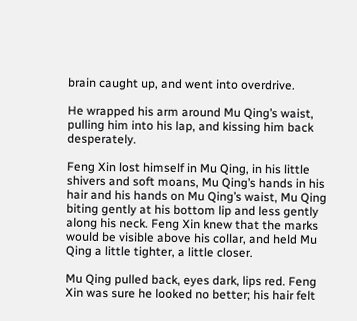brain caught up, and went into overdrive.

He wrapped his arm around Mu Qing’s waist, pulling him into his lap, and kissing him back desperately.

Feng Xin lost himself in Mu Qing, in his little shivers and soft moans, Mu Qing’s hands in his hair and his hands on Mu Qing’s waist, Mu Qing biting gently at his bottom lip and less gently along his neck. Feng Xin knew that the marks would be visible above his collar, and held Mu Qing a little tighter, a little closer.

Mu Qing pulled back, eyes dark, lips red. Feng Xin was sure he looked no better; his hair felt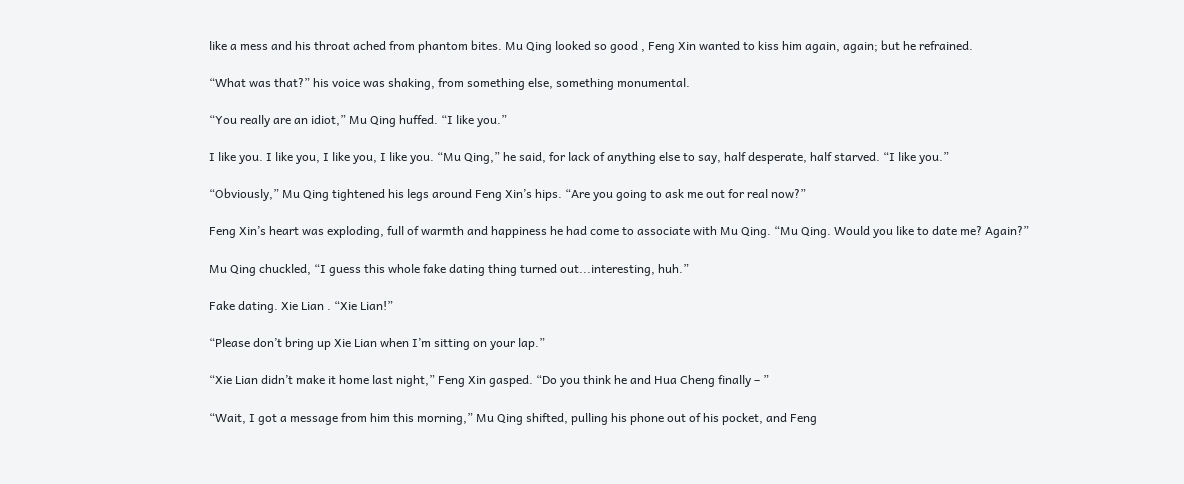like a mess and his throat ached from phantom bites. Mu Qing looked so good , Feng Xin wanted to kiss him again, again; but he refrained.

“What was that?” his voice was shaking, from something else, something monumental.

“You really are an idiot,” Mu Qing huffed. “I like you.”

I like you. I like you, I like you, I like you. “Mu Qing,” he said, for lack of anything else to say, half desperate, half starved. “I like you.”

“Obviously,” Mu Qing tightened his legs around Feng Xin’s hips. “Are you going to ask me out for real now?”

Feng Xin’s heart was exploding, full of warmth and happiness he had come to associate with Mu Qing. “Mu Qing. Would you like to date me? Again?”

Mu Qing chuckled, “I guess this whole fake dating thing turned out...interesting, huh.”

Fake dating. Xie Lian . “Xie Lian!”

“Please don’t bring up Xie Lian when I’m sitting on your lap.”

“Xie Lian didn’t make it home last night,” Feng Xin gasped. “Do you think he and Hua Cheng finally – ”

“Wait, I got a message from him this morning,” Mu Qing shifted, pulling his phone out of his pocket, and Feng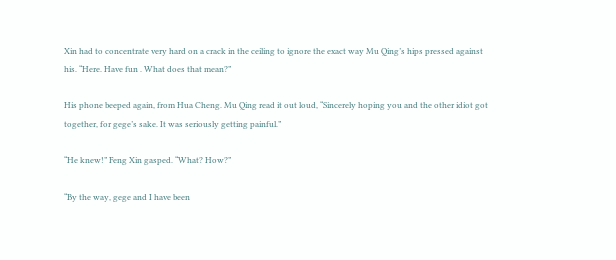Xin had to concentrate very hard on a crack in the ceiling to ignore the exact way Mu Qing’s hips pressed against his. “Here. Have fun . What does that mean?”

His phone beeped again, from Hua Cheng. Mu Qing read it out loud, “Sincerely hoping you and the other idiot got together, for gege’s sake. It was seriously getting painful.”

“He knew!” Feng Xin gasped. “What? How?”

“By the way, gege and I have been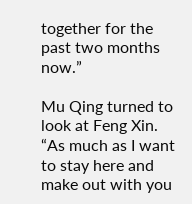together for the past two months now.”

Mu Qing turned to look at Feng Xin. “As much as I want to stay here and make out with you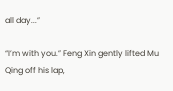all day...”

“I’m with you.” Feng Xin gently lifted Mu Qing off his lap,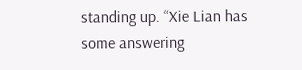standing up. “Xie Lian has some answering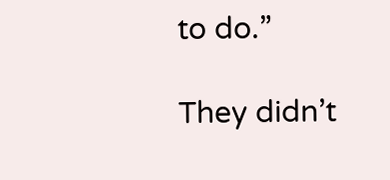to do.”

They didn’t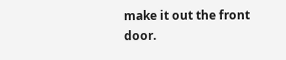make it out the front door.